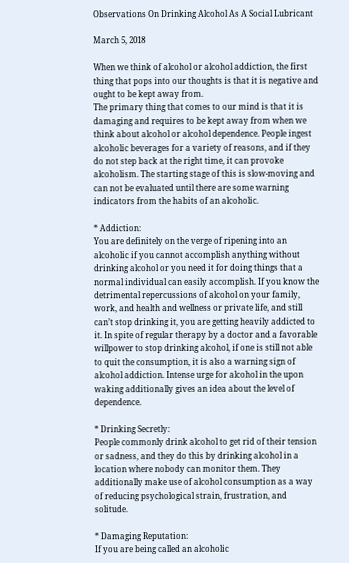Observations On Drinking Alcohol As A Social Lubricant

March 5, 2018

When we think of alcohol or alcohol addiction, the first thing that pops into our thoughts is that it is negative and ought to be kept away from.
The primary thing that comes to our mind is that it is damaging and requires to be kept away from when we think about alcohol or alcohol dependence. People ingest alcoholic beverages for a variety of reasons, and if they do not step back at the right time, it can provoke alcoholism. The starting stage of this is slow-moving and can not be evaluated until there are some warning indicators from the habits of an alcoholic.

* Addiction:
You are definitely on the verge of ripening into an alcoholic if you cannot accomplish anything without drinking alcohol or you need it for doing things that a normal individual can easily accomplish. If you know the detrimental repercussions of alcohol on your family, work, and health and wellness or private life, and still can’t stop drinking it, you are getting heavily addicted to it. In spite of regular therapy by a doctor and a favorable willpower to stop drinking alcohol, if one is still not able to quit the consumption, it is also a warning sign of alcohol addiction. Intense urge for alcohol in the upon waking additionally gives an idea about the level of dependence.

* Drinking Secretly:
People commonly drink alcohol to get rid of their tension or sadness, and they do this by drinking alcohol in a location where nobody can monitor them. They additionally make use of alcohol consumption as a way of reducing psychological strain, frustration, and solitude.

* Damaging Reputation:
If you are being called an alcoholic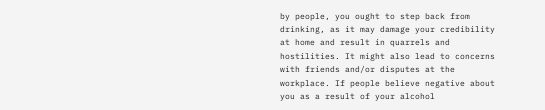by people, you ought to step back from drinking, as it may damage your credibility at home and result in quarrels and hostilities. It might also lead to concerns with friends and/or disputes at the workplace. If people believe negative about you as a result of your alcohol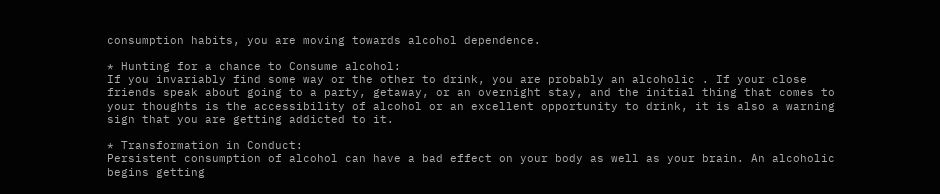consumption habits, you are moving towards alcohol dependence.

* Hunting for a chance to Consume alcohol:
If you invariably find some way or the other to drink, you are probably an alcoholic . If your close friends speak about going to a party, getaway, or an overnight stay, and the initial thing that comes to your thoughts is the accessibility of alcohol or an excellent opportunity to drink, it is also a warning sign that you are getting addicted to it.

* Transformation in Conduct:
Persistent consumption of alcohol can have a bad effect on your body as well as your brain. An alcoholic begins getting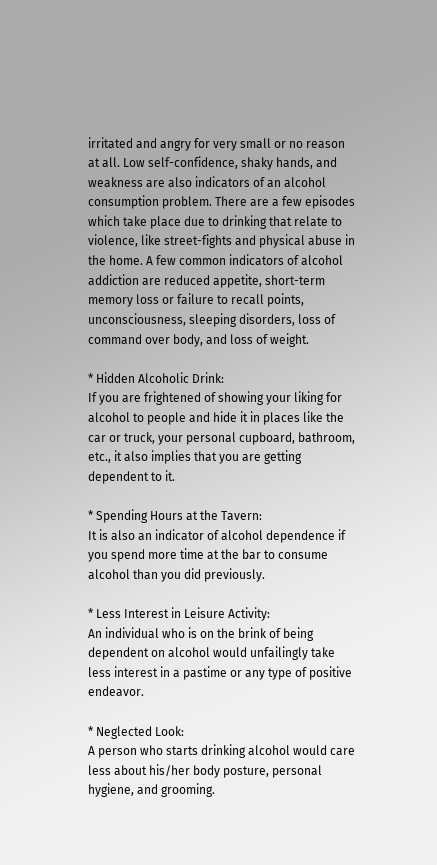irritated and angry for very small or no reason at all. Low self-confidence, shaky hands, and weakness are also indicators of an alcohol consumption problem. There are a few episodes which take place due to drinking that relate to violence, like street-fights and physical abuse in the home. A few common indicators of alcohol addiction are reduced appetite, short-term memory loss or failure to recall points, unconsciousness, sleeping disorders, loss of command over body, and loss of weight.

* Hidden Alcoholic Drink:
If you are frightened of showing your liking for alcohol to people and hide it in places like the car or truck, your personal cupboard, bathroom, etc., it also implies that you are getting dependent to it.

* Spending Hours at the Tavern:
It is also an indicator of alcohol dependence if you spend more time at the bar to consume alcohol than you did previously.

* Less Interest in Leisure Activity:
An individual who is on the brink of being dependent on alcohol would unfailingly take less interest in a pastime or any type of positive endeavor.

* Neglected Look:
A person who starts drinking alcohol would care less about his/her body posture, personal hygiene, and grooming.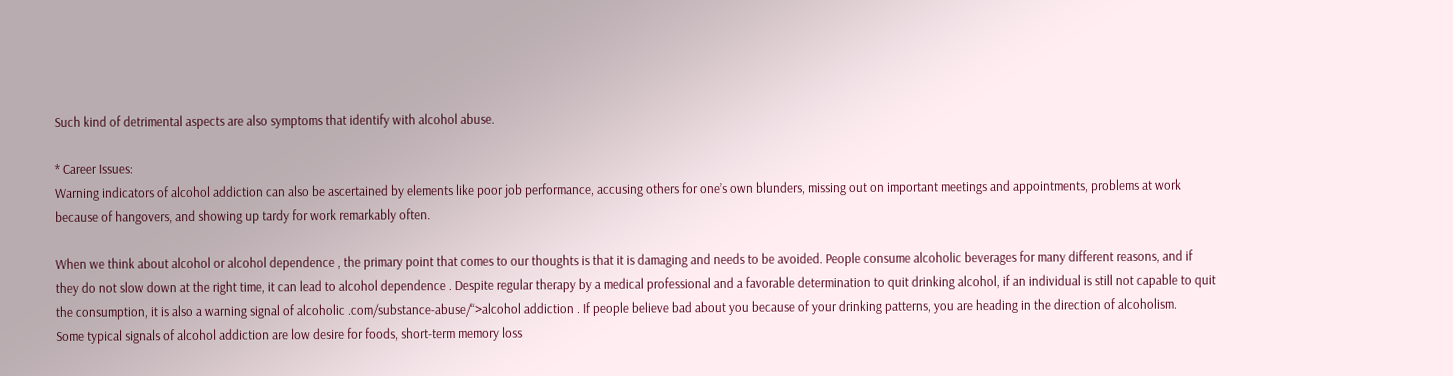Such kind of detrimental aspects are also symptoms that identify with alcohol abuse.

* Career Issues:
Warning indicators of alcohol addiction can also be ascertained by elements like poor job performance, accusing others for one’s own blunders, missing out on important meetings and appointments, problems at work because of hangovers, and showing up tardy for work remarkably often.

When we think about alcohol or alcohol dependence , the primary point that comes to our thoughts is that it is damaging and needs to be avoided. People consume alcoholic beverages for many different reasons, and if they do not slow down at the right time, it can lead to alcohol dependence . Despite regular therapy by a medical professional and a favorable determination to quit drinking alcohol, if an individual is still not capable to quit the consumption, it is also a warning signal of alcoholic .com/substance-abuse/“>alcohol addiction . If people believe bad about you because of your drinking patterns, you are heading in the direction of alcoholism.
Some typical signals of alcohol addiction are low desire for foods, short-term memory loss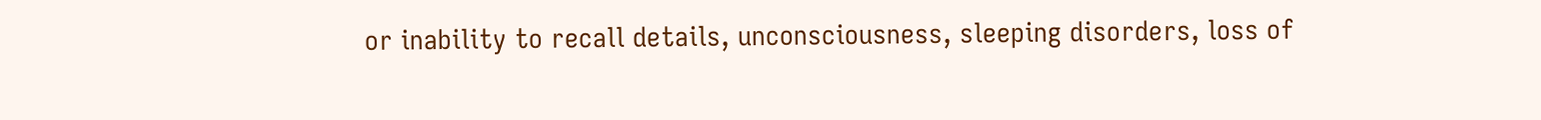or inability to recall details, unconsciousness, sleeping disorders, loss of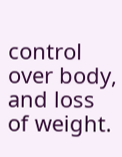control over body, and loss of weight.